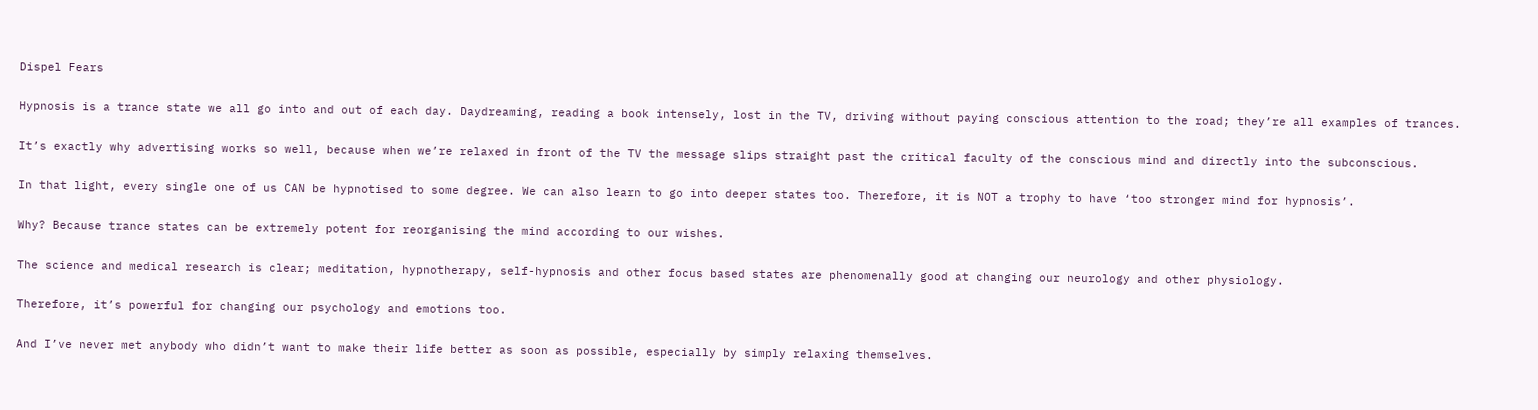Dispel Fears

Hypnosis is a trance state we all go into and out of each day. Daydreaming, reading a book intensely, lost in the TV, driving without paying conscious attention to the road; they’re all examples of trances.

It’s exactly why advertising works so well, because when we’re relaxed in front of the TV the message slips straight past the critical faculty of the conscious mind and directly into the subconscious.

In that light, every single one of us CAN be hypnotised to some degree. We can also learn to go into deeper states too. Therefore, it is NOT a trophy to have ‘too stronger mind for hypnosis’.

Why? Because trance states can be extremely potent for reorganising the mind according to our wishes.

The science and medical research is clear; meditation, hypnotherapy, self-hypnosis and other focus based states are phenomenally good at changing our neurology and other physiology.

Therefore, it’s powerful for changing our psychology and emotions too.

And I’ve never met anybody who didn’t want to make their life better as soon as possible, especially by simply relaxing themselves.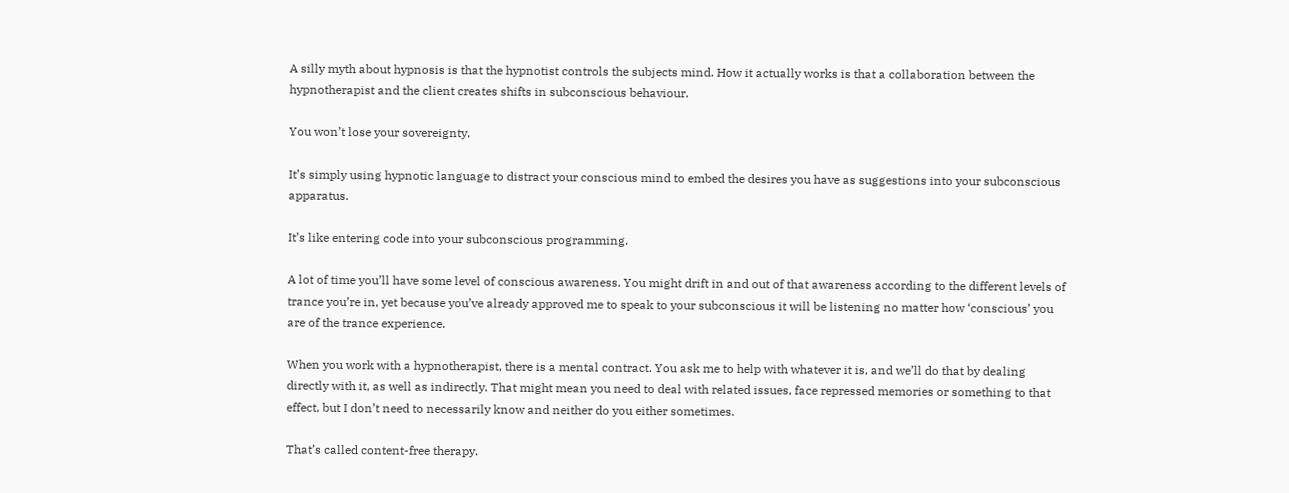A silly myth about hypnosis is that the hypnotist controls the subjects mind. How it actually works is that a collaboration between the hypnotherapist and the client creates shifts in subconscious behaviour.

You won’t lose your sovereignty.

It’s simply using hypnotic language to distract your conscious mind to embed the desires you have as suggestions into your subconscious apparatus.

It’s like entering code into your subconscious programming.

A lot of time you’ll have some level of conscious awareness. You might drift in and out of that awareness according to the different levels of trance you’re in, yet because you’ve already approved me to speak to your subconscious it will be listening no matter how ‘conscious’ you are of the trance experience.

When you work with a hypnotherapist, there is a mental contract. You ask me to help with whatever it is, and we’ll do that by dealing directly with it, as well as indirectly. That might mean you need to deal with related issues, face repressed memories or something to that effect, but I don’t need to necessarily know and neither do you either sometimes.

That’s called content-free therapy.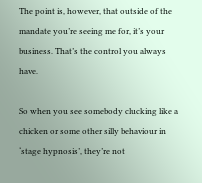The point is, however, that outside of the mandate you’re seeing me for, it’s your business. That’s the control you always have.

So when you see somebody clucking like a chicken or some other silly behaviour in ‘stage hypnosis’, they’re not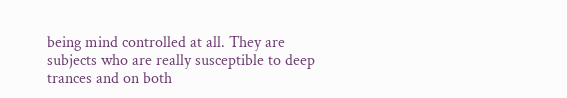being mind controlled at all. They are subjects who are really susceptible to deep trances and on both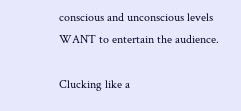conscious and unconscious levels WANT to entertain the audience.

Clucking like a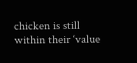chicken is still within their ‘value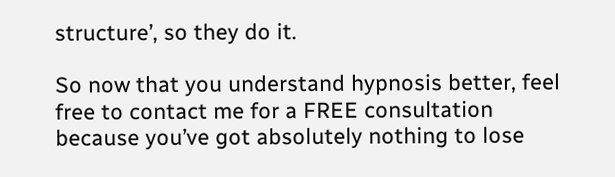structure’, so they do it.

So now that you understand hypnosis better, feel free to contact me for a FREE consultation because you’ve got absolutely nothing to lose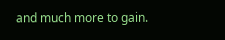and much more to gain.